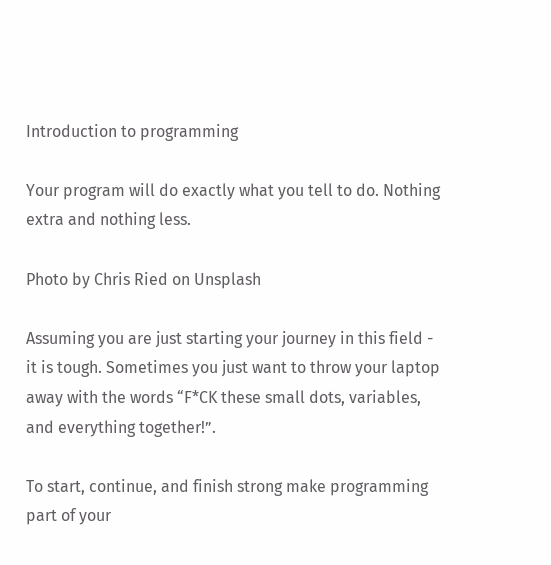Introduction to programming

Your program will do exactly what you tell to do. Nothing extra and nothing less.

Photo by Chris Ried on Unsplash

Assuming you are just starting your journey in this field - it is tough. Sometimes you just want to throw your laptop away with the words “F*CK these small dots, variables, and everything together!”.

To start, continue, and finish strong make programming part of your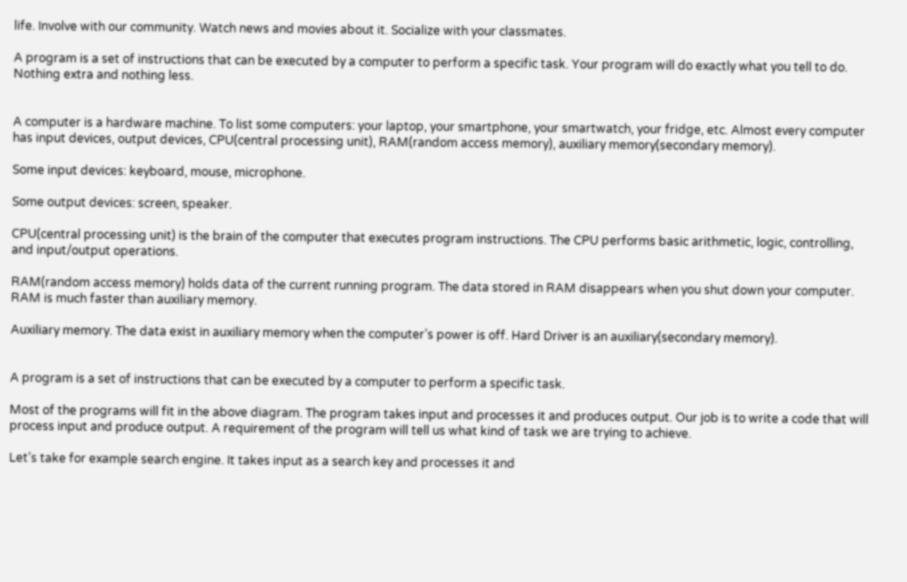life. Involve with our community. Watch news and movies about it. Socialize with your classmates.

A program is a set of instructions that can be executed by a computer to perform a specific task. Your program will do exactly what you tell to do. Nothing extra and nothing less.


A computer is a hardware machine. To list some computers: your laptop, your smartphone, your smartwatch, your fridge, etc. Almost every computer has input devices, output devices, CPU(central processing unit), RAM(random access memory), auxiliary memory(secondary memory).

Some input devices: keyboard, mouse, microphone.

Some output devices: screen, speaker.

CPU(central processing unit) is the brain of the computer that executes program instructions. The CPU performs basic arithmetic, logic, controlling, and input/output operations.

RAM(random access memory) holds data of the current running program. The data stored in RAM disappears when you shut down your computer. RAM is much faster than auxiliary memory.

Auxiliary memory. The data exist in auxiliary memory when the computer’s power is off. Hard Driver is an auxiliary(secondary memory).


A program is a set of instructions that can be executed by a computer to perform a specific task.

Most of the programs will fit in the above diagram. The program takes input and processes it and produces output. Our job is to write a code that will process input and produce output. A requirement of the program will tell us what kind of task we are trying to achieve.

Let’s take for example search engine. It takes input as a search key and processes it and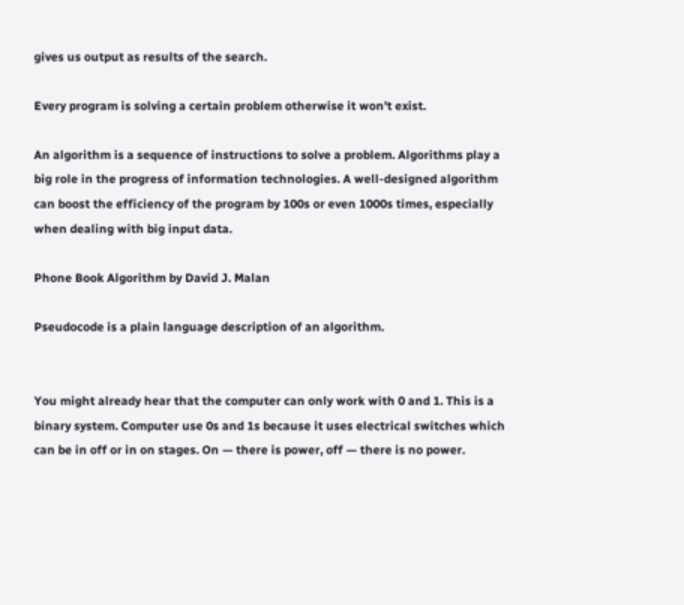gives us output as results of the search.

Every program is solving a certain problem otherwise it won't exist.

An algorithm is a sequence of instructions to solve a problem. Algorithms play a big role in the progress of information technologies. A well-designed algorithm can boost the efficiency of the program by 100s or even 1000s times, especially when dealing with big input data.

Phone Book Algorithm by David J. Malan

Pseudocode is a plain language description of an algorithm.


You might already hear that the computer can only work with 0 and 1. This is a binary system. Computer use 0s and 1s because it uses electrical switches which can be in off or in on stages. On — there is power, off — there is no power.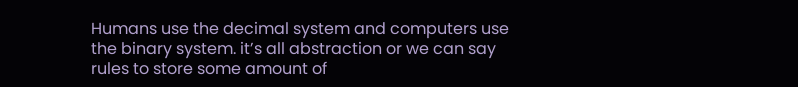Humans use the decimal system and computers use the binary system. it’s all abstraction or we can say rules to store some amount of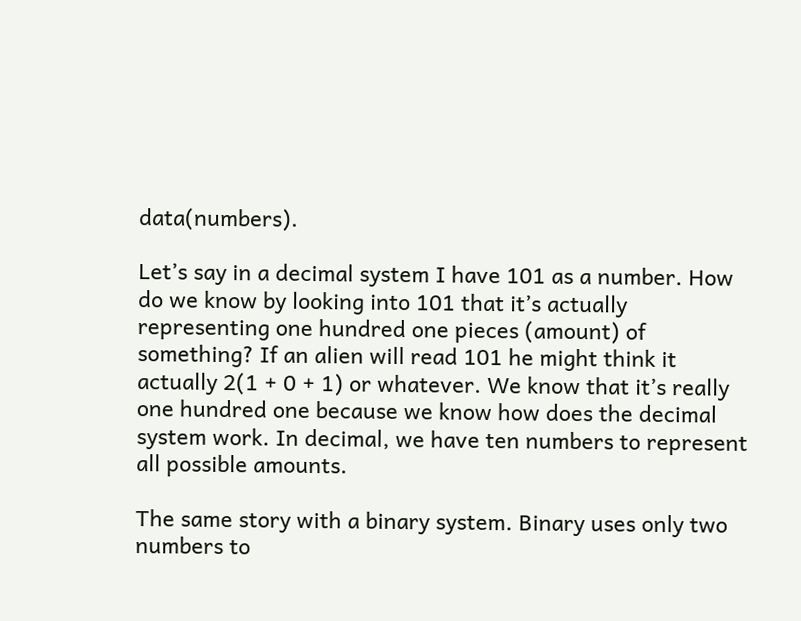data(numbers).

Let’s say in a decimal system I have 101 as a number. How do we know by looking into 101 that it’s actually representing one hundred one pieces (amount) of something? If an alien will read 101 he might think it actually 2(1 + 0 + 1) or whatever. We know that it’s really one hundred one because we know how does the decimal system work. In decimal, we have ten numbers to represent all possible amounts.

The same story with a binary system. Binary uses only two numbers to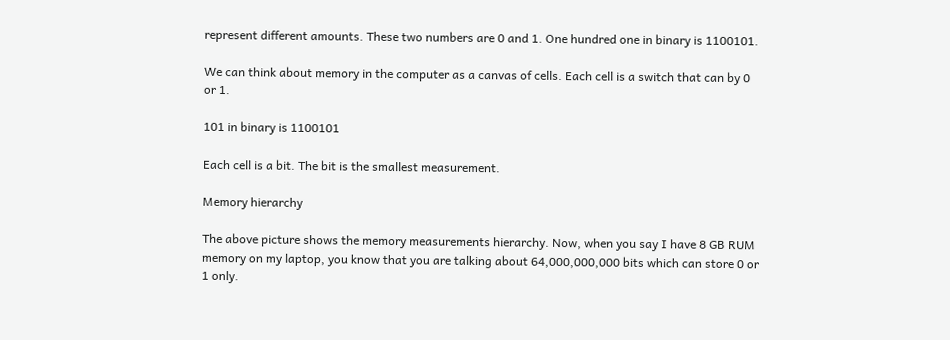represent different amounts. These two numbers are 0 and 1. One hundred one in binary is 1100101.

We can think about memory in the computer as a canvas of cells. Each cell is a switch that can by 0 or 1.

101 in binary is 1100101

Each cell is a bit. The bit is the smallest measurement.

Memory hierarchy

The above picture shows the memory measurements hierarchy. Now, when you say I have 8 GB RUM memory on my laptop, you know that you are talking about 64,000,000,000 bits which can store 0 or 1 only.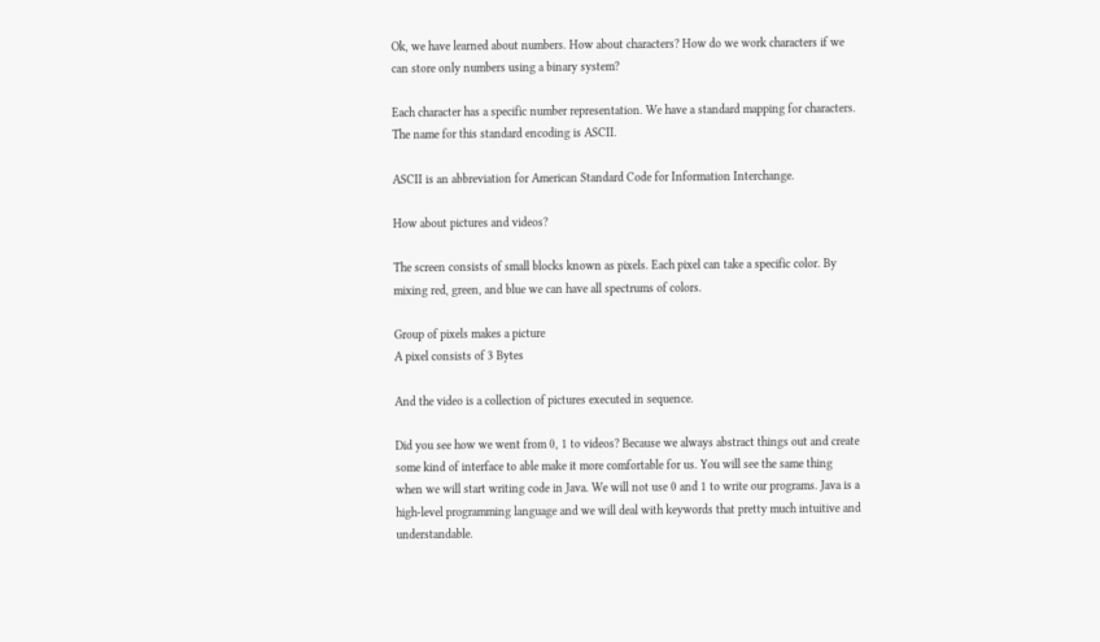Ok, we have learned about numbers. How about characters? How do we work characters if we can store only numbers using a binary system?

Each character has a specific number representation. We have a standard mapping for characters. The name for this standard encoding is ASCII.

ASCII is an abbreviation for American Standard Code for Information Interchange.

How about pictures and videos?

The screen consists of small blocks known as pixels. Each pixel can take a specific color. By mixing red, green, and blue we can have all spectrums of colors.

Group of pixels makes a picture
A pixel consists of 3 Bytes

And the video is a collection of pictures executed in sequence.

Did you see how we went from 0, 1 to videos? Because we always abstract things out and create some kind of interface to able make it more comfortable for us. You will see the same thing when we will start writing code in Java. We will not use 0 and 1 to write our programs. Java is a high-level programming language and we will deal with keywords that pretty much intuitive and understandable.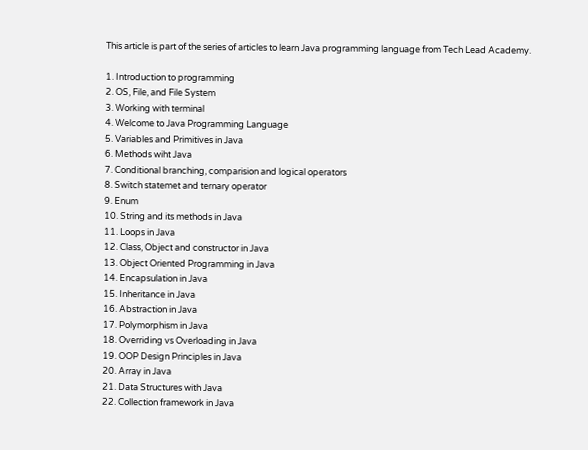This article is part of the series of articles to learn Java programming language from Tech Lead Academy.

1. Introduction to programming
2. OS, File, and File System
3. Working with terminal
4. Welcome to Java Programming Language
5. Variables and Primitives in Java
6. Methods wiht Java
7. Conditional branching, comparision and logical operators
8. Switch statemet and ternary operator
9. Enum
10. String and its methods in Java
11. Loops in Java
12. Class, Object and constructor in Java
13. Object Oriented Programming in Java
14. Encapsulation in Java
15. Inheritance in Java
16. Abstraction in Java
17. Polymorphism in Java
18. Overriding vs Overloading in Java
19. OOP Design Principles in Java
20. Array in Java
21. Data Structures with Java
22. Collection framework in Java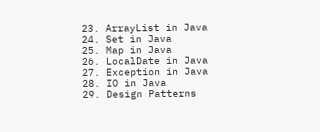23. ArrayList in Java
24. Set in Java
25. Map in Java
26. LocalDate in Java
27. Exception in Java
28. IO in Java
29. Design Patterns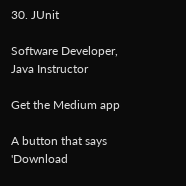30. JUnit

Software Developer, Java Instructor

Get the Medium app

A button that says 'Download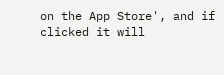on the App Store', and if clicked it will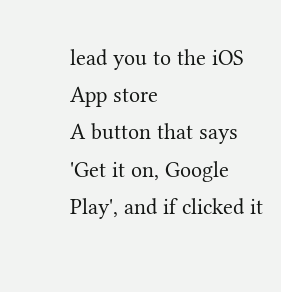lead you to the iOS App store
A button that says 'Get it on, Google Play', and if clicked it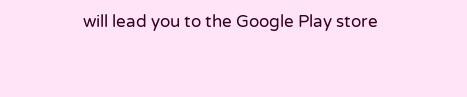will lead you to the Google Play store